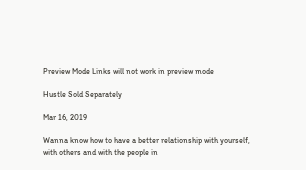Preview Mode Links will not work in preview mode

Hustle Sold Separately

Mar 16, 2019

Wanna know how to have a better relationship with yourself, with others and with the people in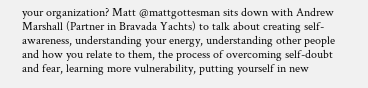your organization? Matt @mattgottesman sits down with Andrew Marshall (Partner in Bravada Yachts) to talk about creating self-awareness, understanding your energy, understanding other people and how you relate to them, the process of overcoming self-doubt and fear, learning more vulnerability, putting yourself in new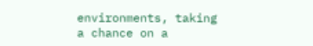environments, taking a chance on a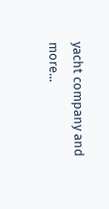yacht company and more...